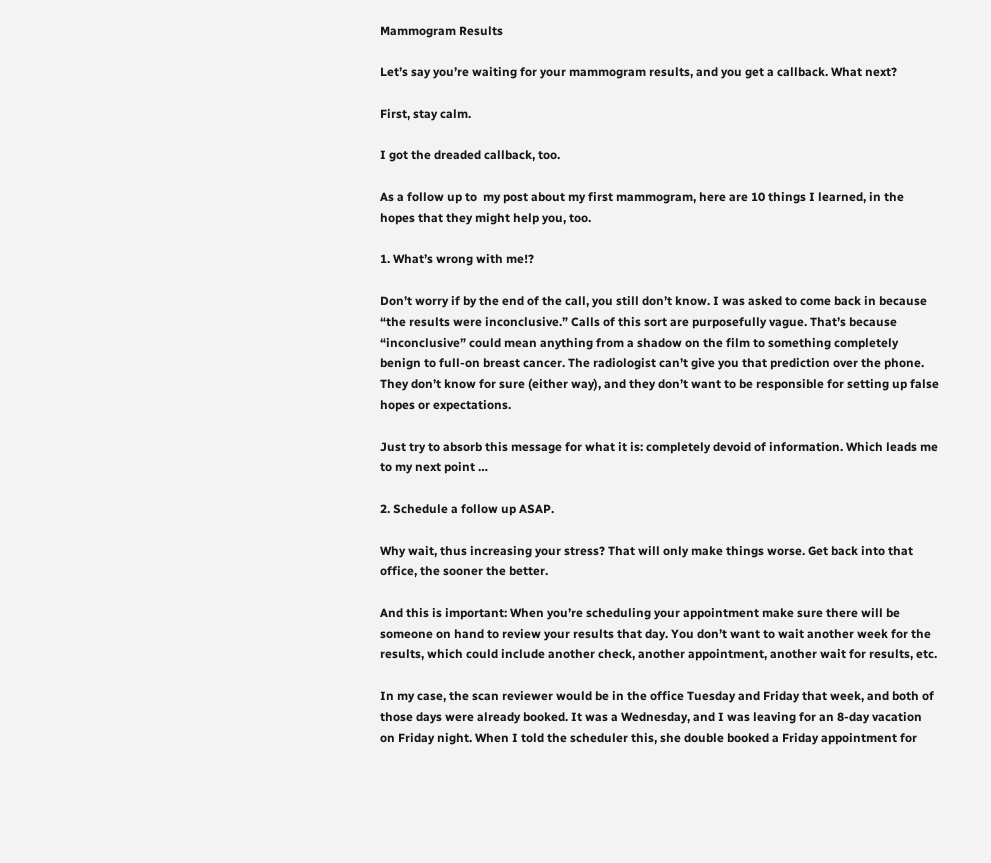Mammogram Results

Let’s say you’re waiting for your mammogram results, and you get a callback. What next?

First, stay calm.

I got the dreaded callback, too.

As a follow up to  my post about my first mammogram, here are 10 things I learned, in the hopes that they might help you, too.

1. What’s wrong with me!?

Don’t worry if by the end of the call, you still don’t know. I was asked to come back in because “the results were inconclusive.” Calls of this sort are purposefully vague. That’s because “inconclusive” could mean anything from a shadow on the film to something completely benign to full-on breast cancer. The radiologist can’t give you that prediction over the phone. They don’t know for sure (either way), and they don’t want to be responsible for setting up false hopes or expectations.

Just try to absorb this message for what it is: completely devoid of information. Which leads me to my next point …

2. Schedule a follow up ASAP.

Why wait, thus increasing your stress? That will only make things worse. Get back into that office, the sooner the better.

And this is important: When you’re scheduling your appointment make sure there will be someone on hand to review your results that day. You don’t want to wait another week for the results, which could include another check, another appointment, another wait for results, etc.

In my case, the scan reviewer would be in the office Tuesday and Friday that week, and both of those days were already booked. It was a Wednesday, and I was leaving for an 8-day vacation on Friday night. When I told the scheduler this, she double booked a Friday appointment for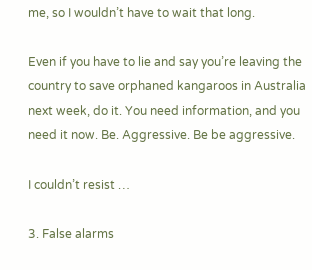me, so I wouldn’t have to wait that long.

Even if you have to lie and say you’re leaving the country to save orphaned kangaroos in Australia next week, do it. You need information, and you need it now. Be. Aggressive. Be be aggressive.

I couldn’t resist …

3. False alarms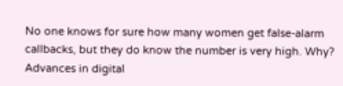No one knows for sure how many women get false-alarm callbacks, but they do know the number is very high. Why? Advances in digital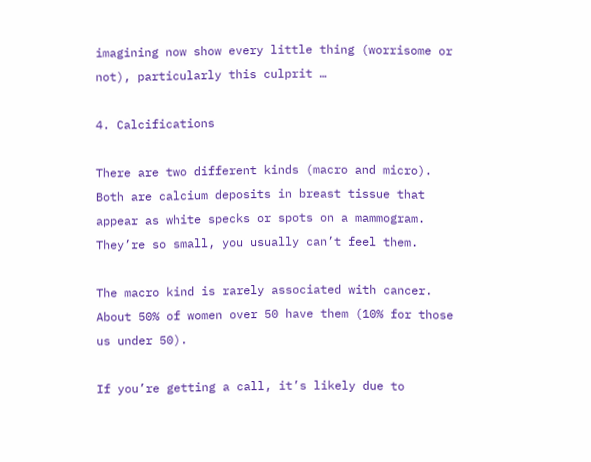imagining now show every little thing (worrisome or not), particularly this culprit …

4. Calcifications

There are two different kinds (macro and micro). Both are calcium deposits in breast tissue that appear as white specks or spots on a mammogram. They’re so small, you usually can’t feel them.

The macro kind is rarely associated with cancer. About 50% of women over 50 have them (10% for those us under 50).

If you’re getting a call, it’s likely due to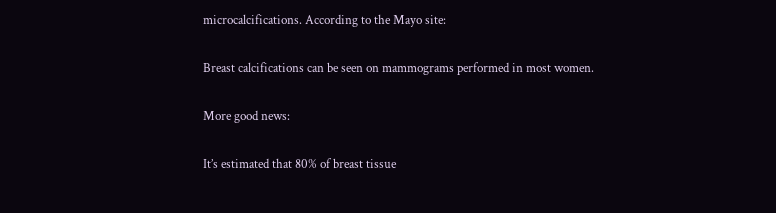microcalcifications. According to the Mayo site:

Breast calcifications can be seen on mammograms performed in most women.

More good news:

It’s estimated that 80% of breast tissue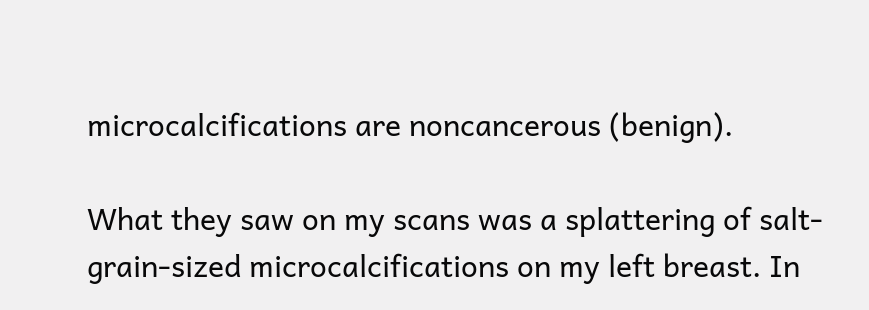microcalcifications are noncancerous (benign).

What they saw on my scans was a splattering of salt-grain-sized microcalcifications on my left breast. In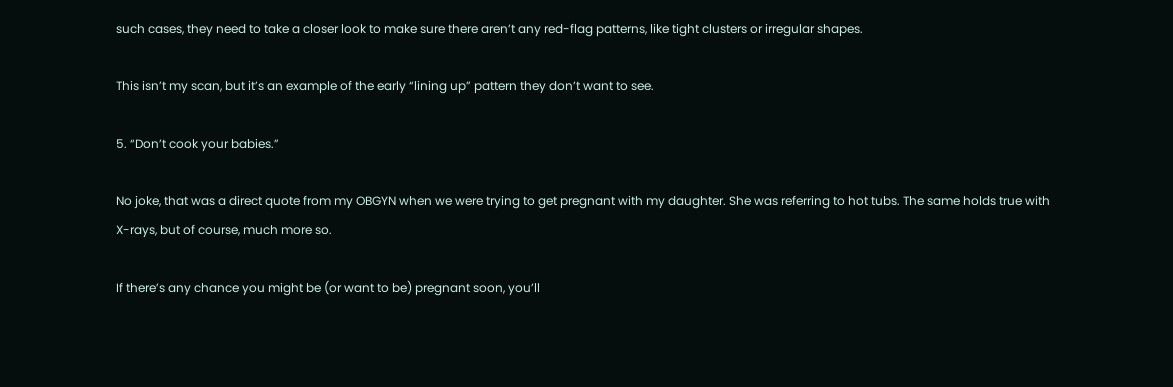such cases, they need to take a closer look to make sure there aren’t any red-flag patterns, like tight clusters or irregular shapes.

This isn’t my scan, but it’s an example of the early “lining up” pattern they don’t want to see.

5. “Don’t cook your babies.”

No joke, that was a direct quote from my OBGYN when we were trying to get pregnant with my daughter. She was referring to hot tubs. The same holds true with X-rays, but of course, much more so.

If there’s any chance you might be (or want to be) pregnant soon, you’ll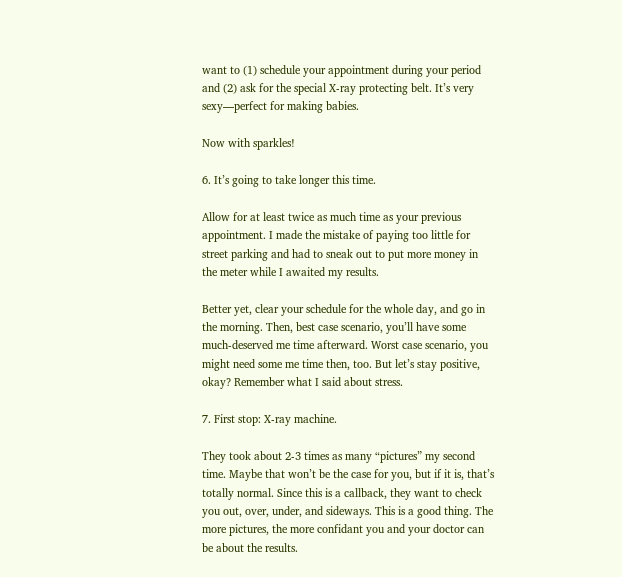want to (1) schedule your appointment during your period and (2) ask for the special X-ray protecting belt. It’s very sexy—perfect for making babies.

Now with sparkles!

6. It’s going to take longer this time.

Allow for at least twice as much time as your previous appointment. I made the mistake of paying too little for street parking and had to sneak out to put more money in the meter while I awaited my results.

Better yet, clear your schedule for the whole day, and go in the morning. Then, best case scenario, you’ll have some much-deserved me time afterward. Worst case scenario, you might need some me time then, too. But let’s stay positive, okay? Remember what I said about stress.

7. First stop: X-ray machine.

They took about 2-3 times as many “pictures” my second time. Maybe that won’t be the case for you, but if it is, that’s totally normal. Since this is a callback, they want to check you out, over, under, and sideways. This is a good thing. The more pictures, the more confidant you and your doctor can be about the results.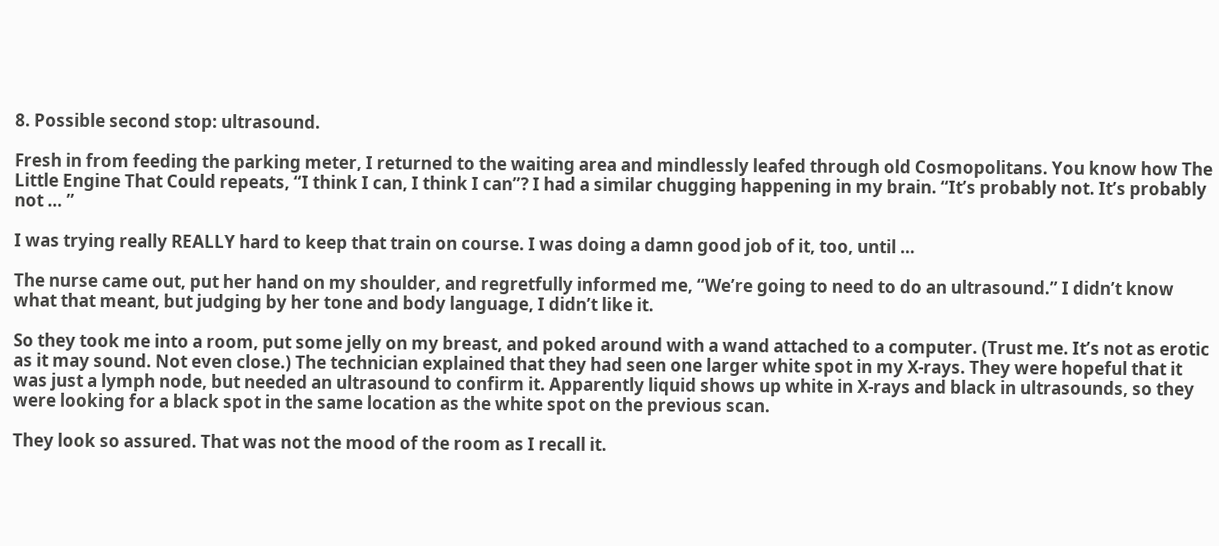8. Possible second stop: ultrasound.

Fresh in from feeding the parking meter, I returned to the waiting area and mindlessly leafed through old Cosmopolitans. You know how The Little Engine That Could repeats, “I think I can, I think I can”? I had a similar chugging happening in my brain. “It’s probably not. It’s probably not … ”

I was trying really REALLY hard to keep that train on course. I was doing a damn good job of it, too, until …

The nurse came out, put her hand on my shoulder, and regretfully informed me, “We’re going to need to do an ultrasound.” I didn’t know what that meant, but judging by her tone and body language, I didn’t like it.

So they took me into a room, put some jelly on my breast, and poked around with a wand attached to a computer. (Trust me. It’s not as erotic as it may sound. Not even close.) The technician explained that they had seen one larger white spot in my X-rays. They were hopeful that it was just a lymph node, but needed an ultrasound to confirm it. Apparently liquid shows up white in X-rays and black in ultrasounds, so they were looking for a black spot in the same location as the white spot on the previous scan.

They look so assured. That was not the mood of the room as I recall it.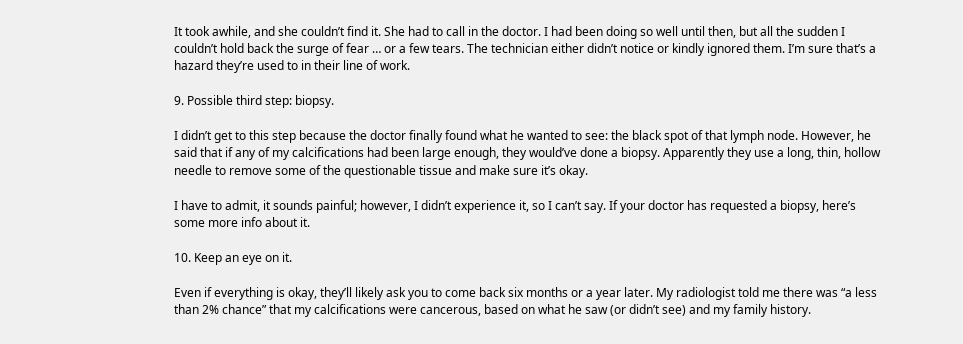It took awhile, and she couldn’t find it. She had to call in the doctor. I had been doing so well until then, but all the sudden I couldn’t hold back the surge of fear … or a few tears. The technician either didn’t notice or kindly ignored them. I’m sure that’s a hazard they’re used to in their line of work.

9. Possible third step: biopsy.

I didn’t get to this step because the doctor finally found what he wanted to see: the black spot of that lymph node. However, he said that if any of my calcifications had been large enough, they would’ve done a biopsy. Apparently they use a long, thin, hollow needle to remove some of the questionable tissue and make sure it’s okay.

I have to admit, it sounds painful; however, I didn’t experience it, so I can’t say. If your doctor has requested a biopsy, here’s some more info about it.

10. Keep an eye on it.

Even if everything is okay, they’ll likely ask you to come back six months or a year later. My radiologist told me there was “a less than 2% chance” that my calcifications were cancerous, based on what he saw (or didn’t see) and my family history.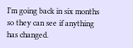I’m going back in six months so they can see if anything has changed.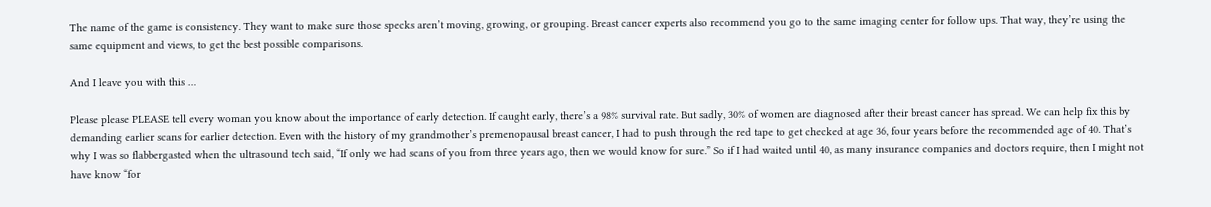The name of the game is consistency. They want to make sure those specks aren’t moving, growing, or grouping. Breast cancer experts also recommend you go to the same imaging center for follow ups. That way, they’re using the same equipment and views, to get the best possible comparisons.

And I leave you with this …

Please please PLEASE tell every woman you know about the importance of early detection. If caught early, there’s a 98% survival rate. But sadly, 30% of women are diagnosed after their breast cancer has spread. We can help fix this by demanding earlier scans for earlier detection. Even with the history of my grandmother’s premenopausal breast cancer, I had to push through the red tape to get checked at age 36, four years before the recommended age of 40. That’s why I was so flabbergasted when the ultrasound tech said, “If only we had scans of you from three years ago, then we would know for sure.” So if I had waited until 40, as many insurance companies and doctors require, then I might not have know “for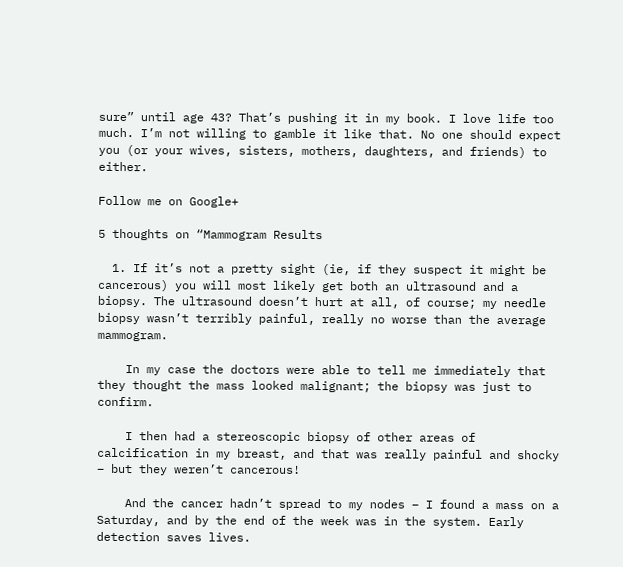sure” until age 43? That’s pushing it in my book. I love life too much. I’m not willing to gamble it like that. No one should expect you (or your wives, sisters, mothers, daughters, and friends) to either.

Follow me on Google+

5 thoughts on “Mammogram Results

  1. If it’s not a pretty sight (ie, if they suspect it might be cancerous) you will most likely get both an ultrasound and a biopsy. The ultrasound doesn’t hurt at all, of course; my needle biopsy wasn’t terribly painful, really no worse than the average mammogram.

    In my case the doctors were able to tell me immediately that they thought the mass looked malignant; the biopsy was just to confirm.

    I then had a stereoscopic biopsy of other areas of calcification in my breast, and that was really painful and shocky – but they weren’t cancerous!

    And the cancer hadn’t spread to my nodes – I found a mass on a Saturday, and by the end of the week was in the system. Early detection saves lives.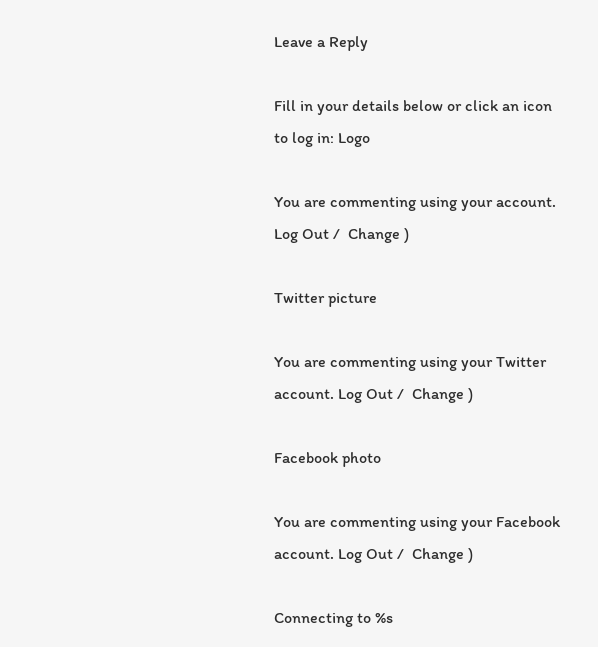Leave a Reply

Fill in your details below or click an icon to log in: Logo

You are commenting using your account. Log Out /  Change )

Twitter picture

You are commenting using your Twitter account. Log Out /  Change )

Facebook photo

You are commenting using your Facebook account. Log Out /  Change )

Connecting to %s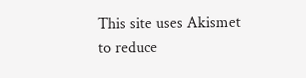This site uses Akismet to reduce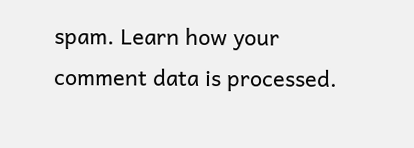spam. Learn how your comment data is processed.